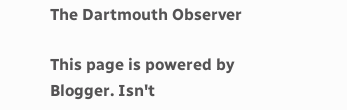The Dartmouth Observer

This page is powered by Blogger. Isn't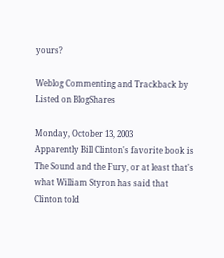yours?

Weblog Commenting and Trackback by Listed on BlogShares

Monday, October 13, 2003
Apparently Bill Clinton's favorite book is The Sound and the Fury, or at least that's what William Styron has said that Clinton told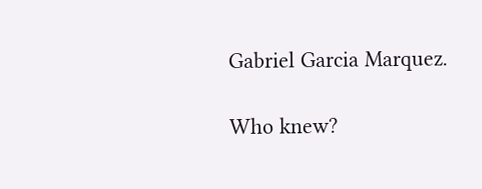Gabriel Garcia Marquez.

Who knew?